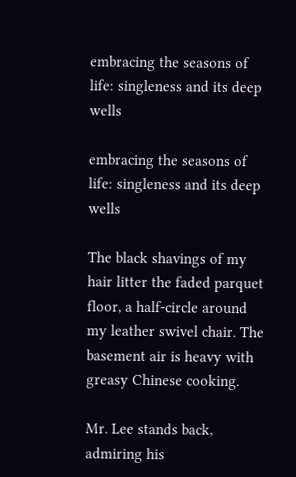embracing the seasons of life: singleness and its deep wells

embracing the seasons of life: singleness and its deep wells

The black shavings of my hair litter the faded parquet floor, a half-circle around my leather swivel chair. The basement air is heavy with greasy Chinese cooking.

Mr. Lee stands back, admiring his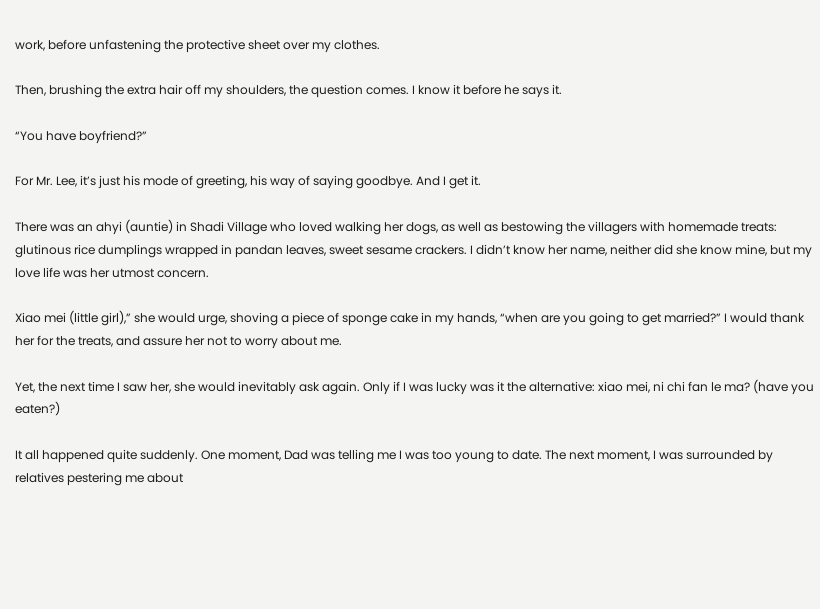work, before unfastening the protective sheet over my clothes.

Then, brushing the extra hair off my shoulders, the question comes. I know it before he says it.

“You have boyfriend?”

For Mr. Lee, it’s just his mode of greeting, his way of saying goodbye. And I get it.

There was an ahyi (auntie) in Shadi Village who loved walking her dogs, as well as bestowing the villagers with homemade treats: glutinous rice dumplings wrapped in pandan leaves, sweet sesame crackers. I didn’t know her name, neither did she know mine, but my love life was her utmost concern.

Xiao mei (little girl),” she would urge, shoving a piece of sponge cake in my hands, “when are you going to get married?” I would thank her for the treats, and assure her not to worry about me.

Yet, the next time I saw her, she would inevitably ask again. Only if I was lucky was it the alternative: xiao mei, ni chi fan le ma? (have you eaten?)

It all happened quite suddenly. One moment, Dad was telling me I was too young to date. The next moment, I was surrounded by relatives pestering me about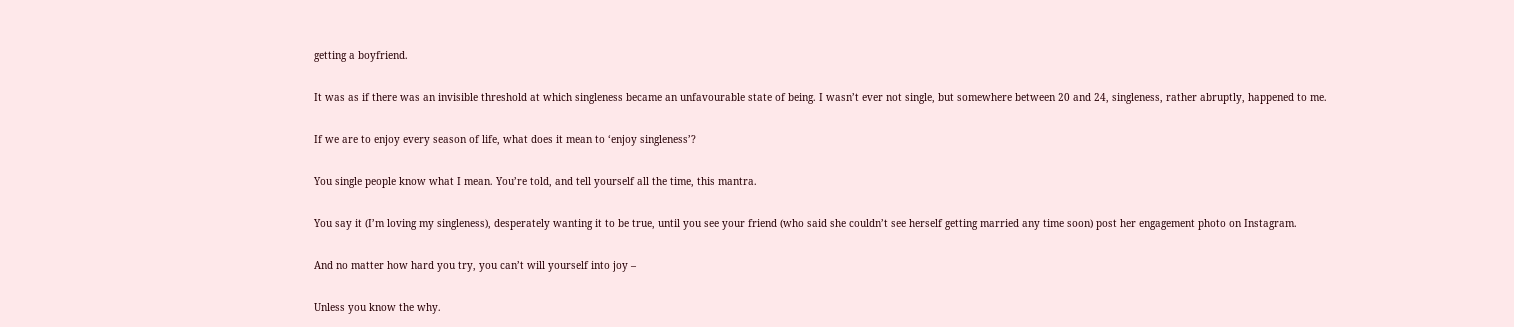getting a boyfriend.

It was as if there was an invisible threshold at which singleness became an unfavourable state of being. I wasn’t ever not single, but somewhere between 20 and 24, singleness, rather abruptly, happened to me.

If we are to enjoy every season of life, what does it mean to ‘enjoy singleness’?

You single people know what I mean. You’re told, and tell yourself all the time, this mantra.

You say it (I’m loving my singleness), desperately wanting it to be true, until you see your friend (who said she couldn’t see herself getting married any time soon) post her engagement photo on Instagram.

And no matter how hard you try, you can’t will yourself into joy –

Unless you know the why.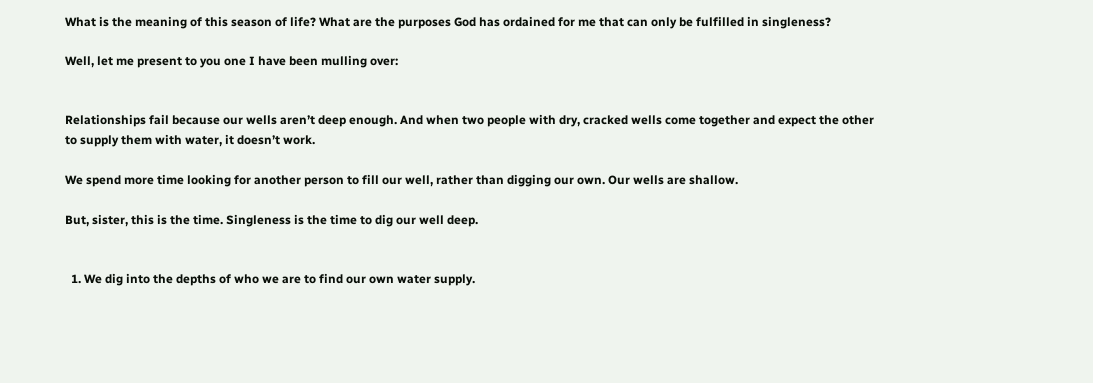What is the meaning of this season of life? What are the purposes God has ordained for me that can only be fulfilled in singleness?

Well, let me present to you one I have been mulling over:


Relationships fail because our wells aren’t deep enough. And when two people with dry, cracked wells come together and expect the other to supply them with water, it doesn’t work.

We spend more time looking for another person to fill our well, rather than digging our own. Our wells are shallow.

But, sister, this is the time. Singleness is the time to dig our well deep.


  1. We dig into the depths of who we are to find our own water supply.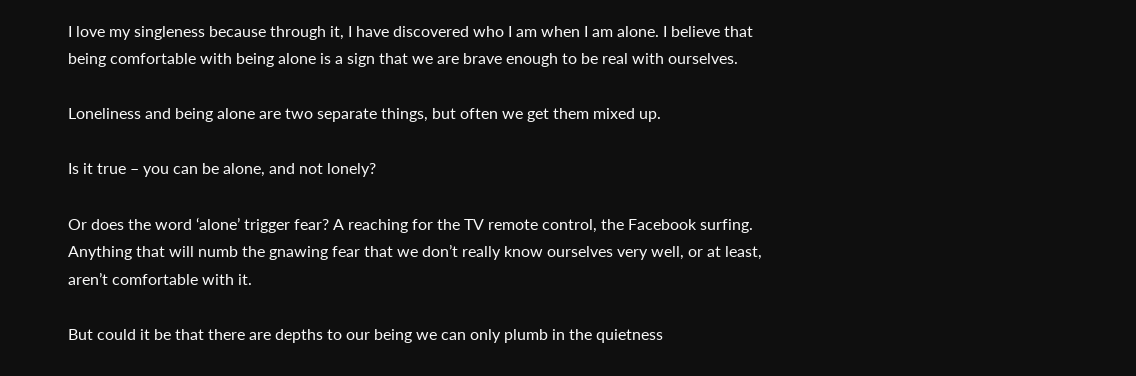I love my singleness because through it, I have discovered who I am when I am alone. I believe that being comfortable with being alone is a sign that we are brave enough to be real with ourselves.

Loneliness and being alone are two separate things, but often we get them mixed up.

Is it true – you can be alone, and not lonely?

Or does the word ‘alone’ trigger fear? A reaching for the TV remote control, the Facebook surfing. Anything that will numb the gnawing fear that we don’t really know ourselves very well, or at least, aren’t comfortable with it.

But could it be that there are depths to our being we can only plumb in the quietness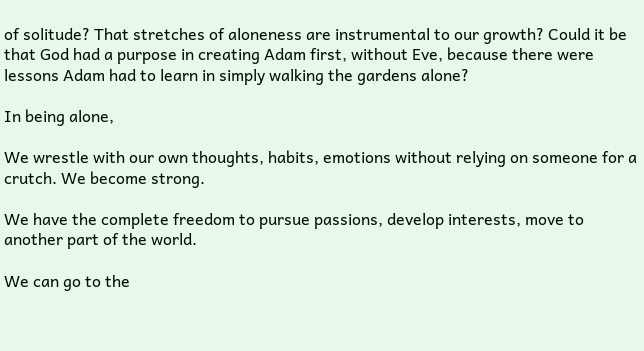of solitude? That stretches of aloneness are instrumental to our growth? Could it be that God had a purpose in creating Adam first, without Eve, because there were lessons Adam had to learn in simply walking the gardens alone?

In being alone,

We wrestle with our own thoughts, habits, emotions without relying on someone for a crutch. We become strong.

We have the complete freedom to pursue passions, develop interests, move to another part of the world.

We can go to the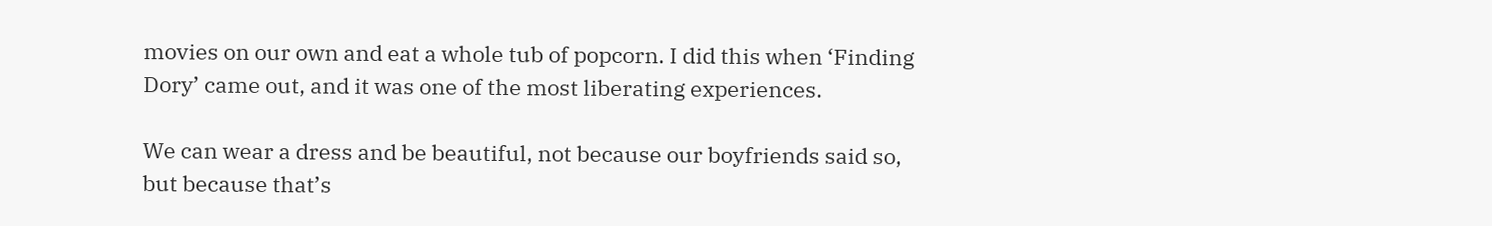movies on our own and eat a whole tub of popcorn. I did this when ‘Finding Dory’ came out, and it was one of the most liberating experiences.

We can wear a dress and be beautiful, not because our boyfriends said so, but because that’s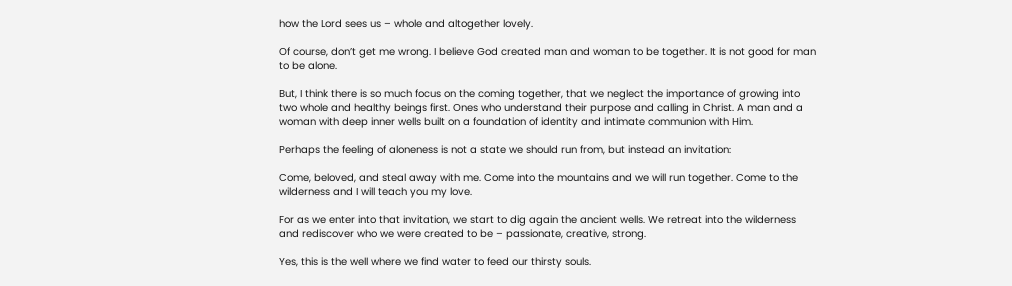how the Lord sees us – whole and altogether lovely.

Of course, don’t get me wrong. I believe God created man and woman to be together. It is not good for man to be alone.

But, I think there is so much focus on the coming together, that we neglect the importance of growing into two whole and healthy beings first. Ones who understand their purpose and calling in Christ. A man and a woman with deep inner wells built on a foundation of identity and intimate communion with Him.

Perhaps the feeling of aloneness is not a state we should run from, but instead an invitation:

Come, beloved, and steal away with me. Come into the mountains and we will run together. Come to the wilderness and I will teach you my love.

For as we enter into that invitation, we start to dig again the ancient wells. We retreat into the wilderness and rediscover who we were created to be – passionate, creative, strong.

Yes, this is the well where we find water to feed our thirsty souls.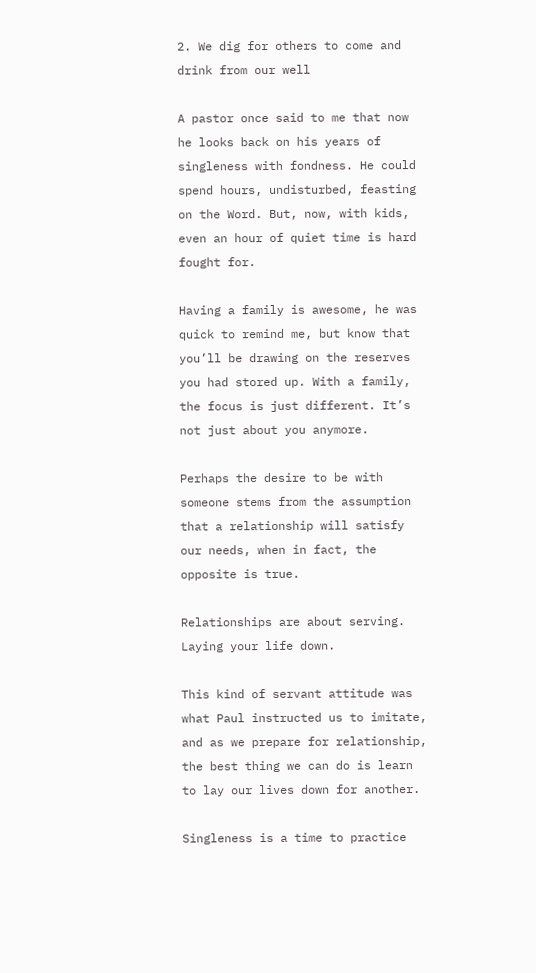2. We dig for others to come and drink from our well

A pastor once said to me that now he looks back on his years of singleness with fondness. He could spend hours, undisturbed, feasting on the Word. But, now, with kids, even an hour of quiet time is hard fought for.

Having a family is awesome, he was quick to remind me, but know that you’ll be drawing on the reserves you had stored up. With a family, the focus is just different. It’s not just about you anymore.

Perhaps the desire to be with someone stems from the assumption that a relationship will satisfy our needs, when in fact, the opposite is true.

Relationships are about serving. Laying your life down.

This kind of servant attitude was what Paul instructed us to imitate, and as we prepare for relationship, the best thing we can do is learn to lay our lives down for another.

Singleness is a time to practice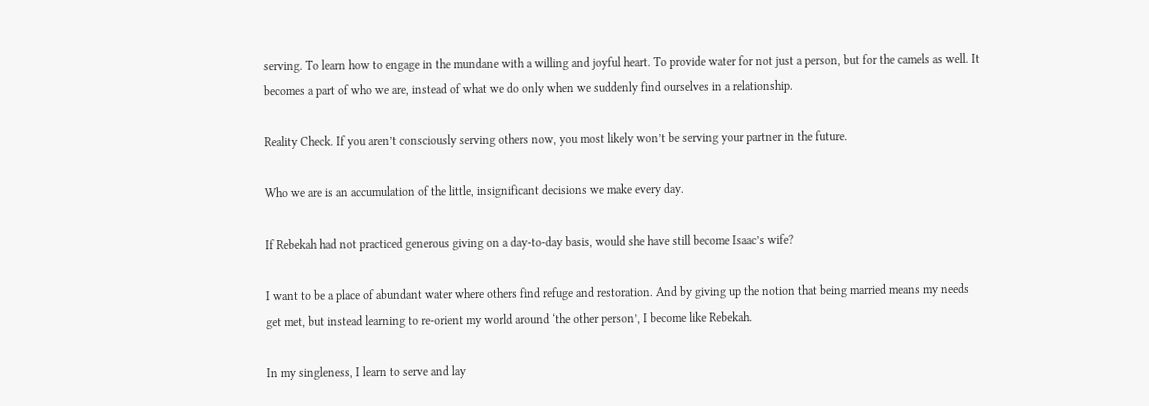serving. To learn how to engage in the mundane with a willing and joyful heart. To provide water for not just a person, but for the camels as well. It becomes a part of who we are, instead of what we do only when we suddenly find ourselves in a relationship.

Reality Check. If you aren’t consciously serving others now, you most likely won’t be serving your partner in the future.

Who we are is an accumulation of the little, insignificant decisions we make every day.

If Rebekah had not practiced generous giving on a day-to-day basis, would she have still become Isaac’s wife?

I want to be a place of abundant water where others find refuge and restoration. And by giving up the notion that being married means my needs get met, but instead learning to re-orient my world around ‘the other person’, I become like Rebekah.

In my singleness, I learn to serve and lay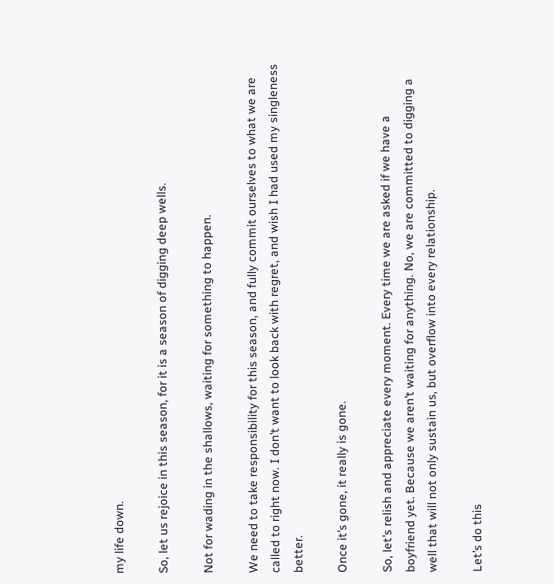my life down.

So, let us rejoice in this season, for it is a season of digging deep wells.

Not for wading in the shallows, waiting for something to happen.

We need to take responsibility for this season, and fully commit ourselves to what we are called to right now. I don’t want to look back with regret, and wish I had used my singleness better.

Once it’s gone, it really is gone.

So, let’s relish and appreciate every moment. Every time we are asked if we have a boyfriend yet. Because we aren’t waiting for anything. No, we are committed to digging a well that will not only sustain us, but overflow into every relationship.

Let’s do this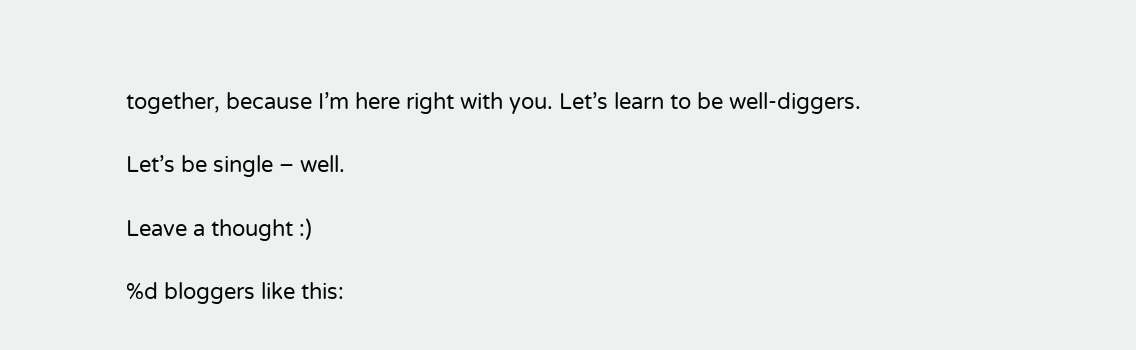together, because I’m here right with you. Let’s learn to be well-diggers.

Let’s be single – well.

Leave a thought :)

%d bloggers like this: